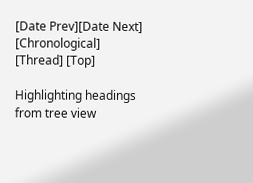[Date Prev][Date Next] [Chronological] [Thread] [Top]

Highlighting headings from tree view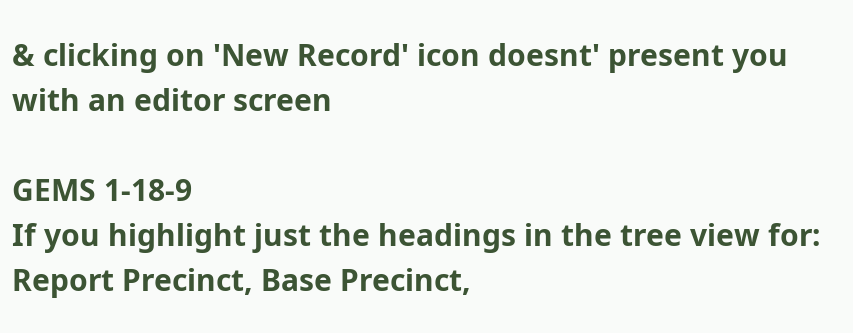& clicking on 'New Record' icon doesnt' present you with an editor screen

GEMS 1-18-9
If you highlight just the headings in the tree view for: Report Precinct, Base Precinct,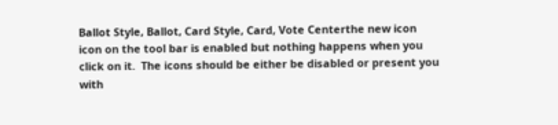Ballot Style, Ballot, Card Style, Card, Vote Centerthe new icon icon on the tool bar is enabled but nothing happens when you click on it.  The icons should be either be disabled or present you with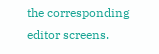the corresponding editor screens.